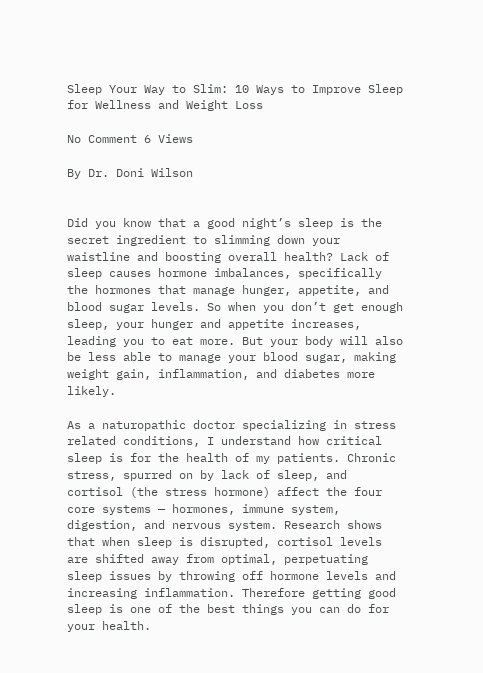Sleep Your Way to Slim: 10 Ways to Improve Sleep for Wellness and Weight Loss

No Comment 6 Views

By Dr. Doni Wilson


Did you know that a good night’s sleep is the secret ingredient to slimming down your waistline and boosting overall health? Lack of sleep causes hormone imbalances, specifically the hormones that manage hunger, appetite, and blood sugar levels. So when you don’t get enough sleep, your hunger and appetite increases, leading you to eat more. But your body will also be less able to manage your blood sugar, making weight gain, inflammation, and diabetes more likely.

As a naturopathic doctor specializing in stress related conditions, I understand how critical sleep is for the health of my patients. Chronic stress, spurred on by lack of sleep, and cortisol (the stress hormone) affect the four core systems — hormones, immune system, digestion, and nervous system. Research shows that when sleep is disrupted, cortisol levels are shifted away from optimal, perpetuating sleep issues by throwing off hormone levels and increasing inflammation. Therefore getting good sleep is one of the best things you can do for your health.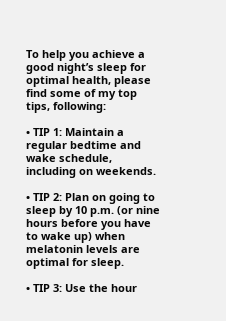To help you achieve a good night’s sleep for optimal health, please find some of my top tips, following:

• TIP 1: Maintain a regular bedtime and wake schedule, including on weekends.

• TIP 2: Plan on going to sleep by 10 p.m. (or nine hours before you have to wake up) when melatonin levels are optimal for sleep.

• TIP 3: Use the hour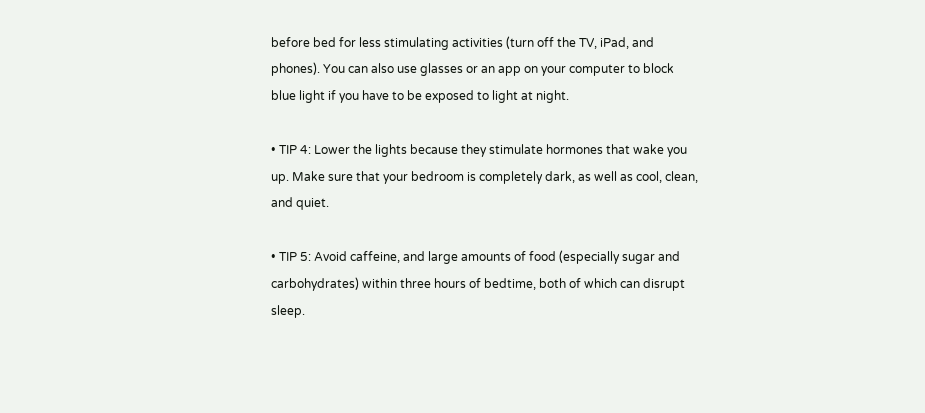before bed for less stimulating activities (turn off the TV, iPad, and phones). You can also use glasses or an app on your computer to block blue light if you have to be exposed to light at night.

• TIP 4: Lower the lights because they stimulate hormones that wake you up. Make sure that your bedroom is completely dark, as well as cool, clean, and quiet.

• TIP 5: Avoid caffeine, and large amounts of food (especially sugar and carbohydrates) within three hours of bedtime, both of which can disrupt sleep.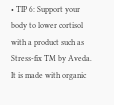• TIP 6: Support your body to lower cortisol with a product such as Stress-fix TM by Aveda. It is made with organic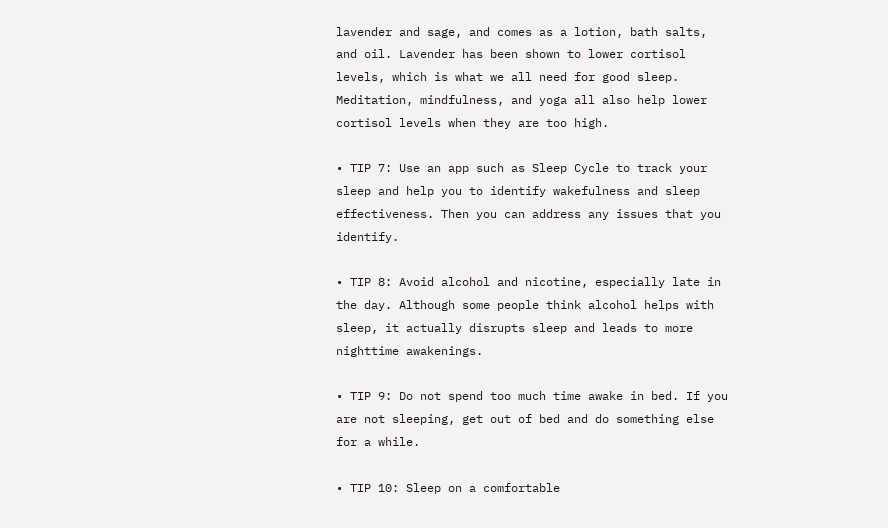lavender and sage, and comes as a lotion, bath salts, and oil. Lavender has been shown to lower cortisol levels, which is what we all need for good sleep. Meditation, mindfulness, and yoga all also help lower cortisol levels when they are too high.

• TIP 7: Use an app such as Sleep Cycle to track your sleep and help you to identify wakefulness and sleep effectiveness. Then you can address any issues that you identify.

• TIP 8: Avoid alcohol and nicotine, especially late in the day. Although some people think alcohol helps with sleep, it actually disrupts sleep and leads to more nighttime awakenings.

• TIP 9: Do not spend too much time awake in bed. If you are not sleeping, get out of bed and do something else for a while.

• TIP 10: Sleep on a comfortable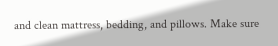and clean mattress, bedding, and pillows. Make sure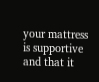your mattress is supportive and that it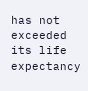has not exceeded its life expectancy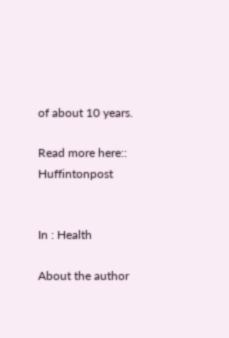of about 10 years.

Read more here:: Huffintonpost


In : Health

About the author